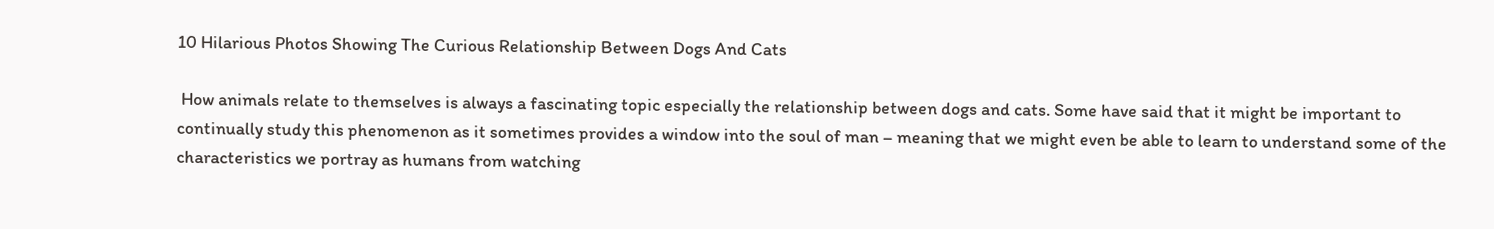10 Hilarious Photos Showing The Curious Relationship Between Dogs And Cats

 How animals relate to themselves is always a fascinating topic especially the relationship between dogs and cats. Some have said that it might be important to continually study this phenomenon as it sometimes provides a window into the soul of man – meaning that we might even be able to learn to understand some of the characteristics we portray as humans from watching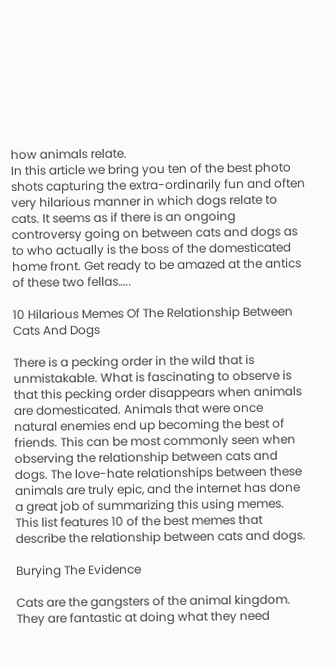how animals relate.
In this article we bring you ten of the best photo shots capturing the extra-ordinarily fun and often very hilarious manner in which dogs relate to cats. It seems as if there is an ongoing controversy going on between cats and dogs as to who actually is the boss of the domesticated home front. Get ready to be amazed at the antics of these two fellas…..

10 Hilarious Memes Of The Relationship Between Cats And Dogs

There is a pecking order in the wild that is unmistakable. What is fascinating to observe is that this pecking order disappears when animals are domesticated. Animals that were once natural enemies end up becoming the best of friends. This can be most commonly seen when observing the relationship between cats and dogs. The love-hate relationships between these animals are truly epic, and the internet has done a great job of summarizing this using memes. This list features 10 of the best memes that describe the relationship between cats and dogs.

Burying The Evidence

Cats are the gangsters of the animal kingdom. They are fantastic at doing what they need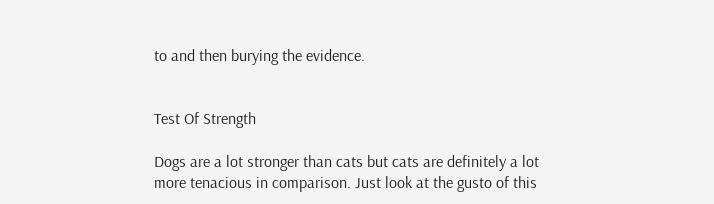to and then burying the evidence.


Test Of Strength

Dogs are a lot stronger than cats but cats are definitely a lot more tenacious in comparison. Just look at the gusto of this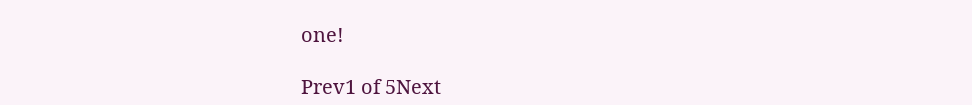one!

Prev1 of 5Next